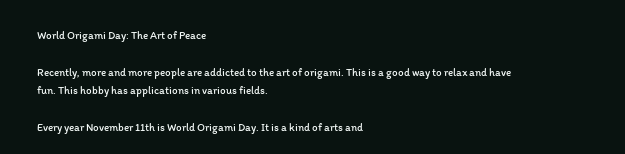World Origami Day: The Art of Peace

Recently, more and more people are addicted to the art of origami. This is a good way to relax and have fun. This hobby has applications in various fields.

Every year November 11th is World Origami Day. It is a kind of arts and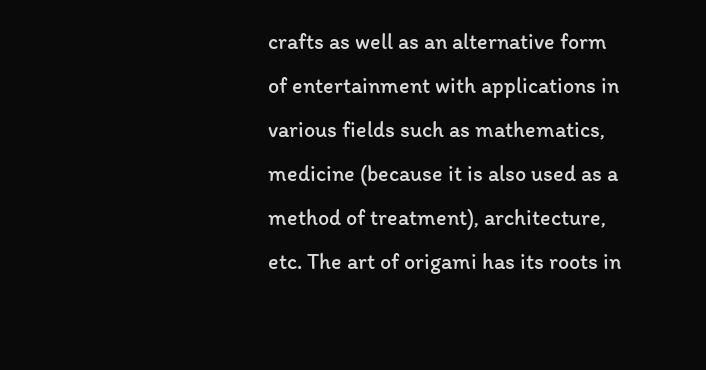crafts as well as an alternative form of entertainment with applications in various fields such as mathematics, medicine (because it is also used as a method of treatment), architecture, etc. The art of origami has its roots in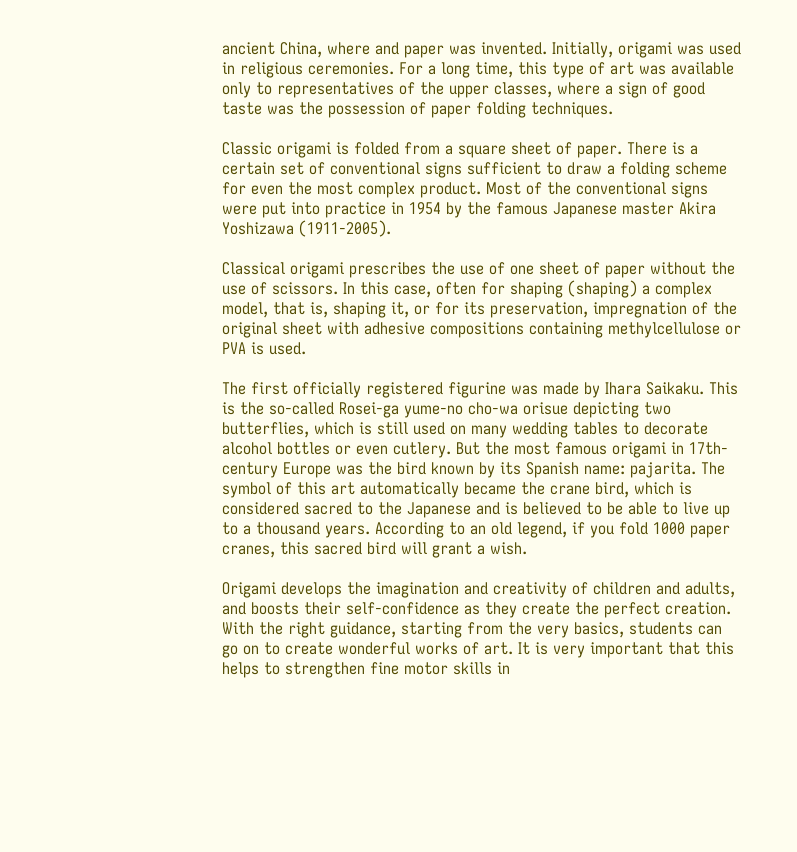ancient China, where and paper was invented. Initially, origami was used in religious ceremonies. For a long time, this type of art was available only to representatives of the upper classes, where a sign of good taste was the possession of paper folding techniques.

Classic origami is folded from a square sheet of paper. There is a certain set of conventional signs sufficient to draw a folding scheme for even the most complex product. Most of the conventional signs were put into practice in 1954 by the famous Japanese master Akira Yoshizawa (1911-2005).

Classical origami prescribes the use of one sheet of paper without the use of scissors. In this case, often for shaping (shaping) a complex model, that is, shaping it, or for its preservation, impregnation of the original sheet with adhesive compositions containing methylcellulose or PVA is used.

The first officially registered figurine was made by Ihara Saikaku. This is the so-called Rosei-ga yume-no cho-wa orisue depicting two butterflies, which is still used on many wedding tables to decorate alcohol bottles or even cutlery. But the most famous origami in 17th-century Europe was the bird known by its Spanish name: pajarita. The symbol of this art automatically became the crane bird, which is considered sacred to the Japanese and is believed to be able to live up to a thousand years. According to an old legend, if you fold 1000 paper cranes, this sacred bird will grant a wish.

Origami develops the imagination and creativity of children and adults, and boosts their self-confidence as they create the perfect creation. With the right guidance, starting from the very basics, students can go on to create wonderful works of art. It is very important that this helps to strengthen fine motor skills in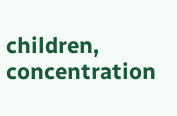children, concentration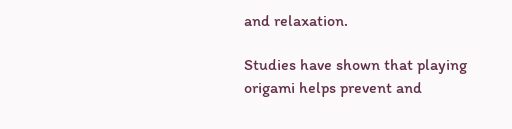and relaxation.

Studies have shown that playing origami helps prevent and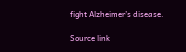fight Alzheimer’s disease.

Source link